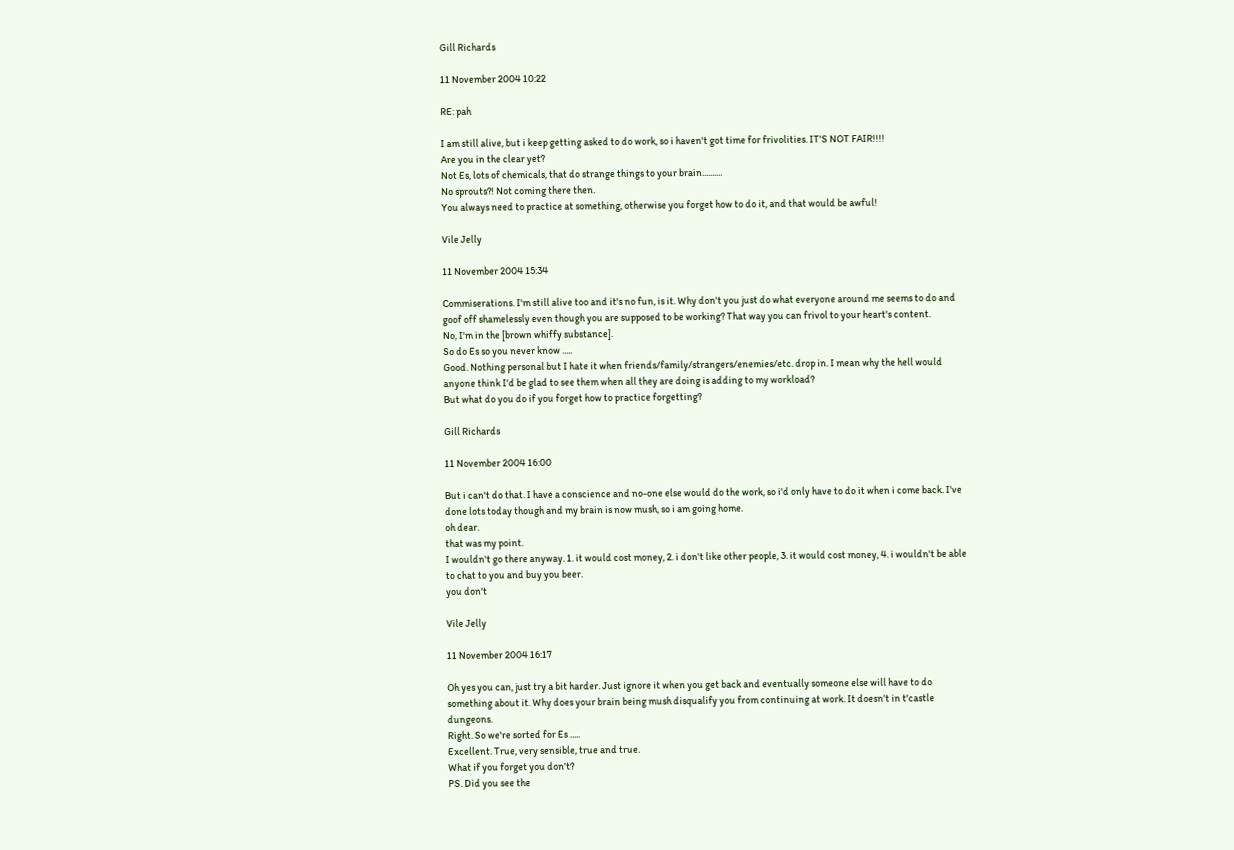Gill Richards

11 November 2004 10:22

RE: pah

I am still alive, but i keep getting asked to do work, so i haven't got time for frivolities. IT'S NOT FAIR!!!!
Are you in the clear yet?
Not Es, lots of chemicals, that do strange things to your brain..........
No sprouts?! Not coming there then.
You always need to practice at something, otherwise you forget how to do it, and that would be awful!

Vile Jelly

11 November 2004 15:34

Commiserations. I'm still alive too and it's no fun, is it. Why don't you just do what everyone around me seems to do and goof off shamelessly even though you are supposed to be working? That way you can frivol to your heart's content.
No, I'm in the [brown whiffy substance].
So do Es so you never know .....
Good. Nothing personal but I hate it when friends/family/strangers/enemies/etc. drop in. I mean why the hell would anyone think I'd be glad to see them when all they are doing is adding to my workload?
But what do you do if you forget how to practice forgetting?

Gill Richards

11 November 2004 16:00

But i can't do that. I have a conscience and no-one else would do the work, so i'd only have to do it when i come back. I've done lots today though and my brain is now mush, so i am going home.
oh dear.
that was my point.
I wouldn't go there anyway. 1. it would cost money, 2. i don't like other people, 3. it would cost money, 4. i wouldn't be able to chat to you and buy you beer.
you don't

Vile Jelly

11 November 2004 16:17

Oh yes you can, just try a bit harder. Just ignore it when you get back and eventually someone else will have to do something about it. Why does your brain being mush disqualify you from continuing at work. It doesn't in t'castle dungeons.
Right. So we're sorted for Es .....
Excellent. True, very sensible, true and true.
What if you forget you don't?
PS. Did you see the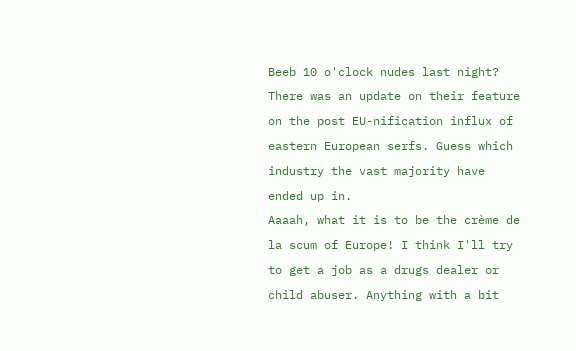Beeb 10 o'clock nudes last night? There was an update on their feature on the post EU-nification influx of eastern European serfs. Guess which industry the vast majority have ended up in.
Aaaah, what it is to be the crème de la scum of Europe! I think I'll try to get a job as a drugs dealer or child abuser. Anything with a bit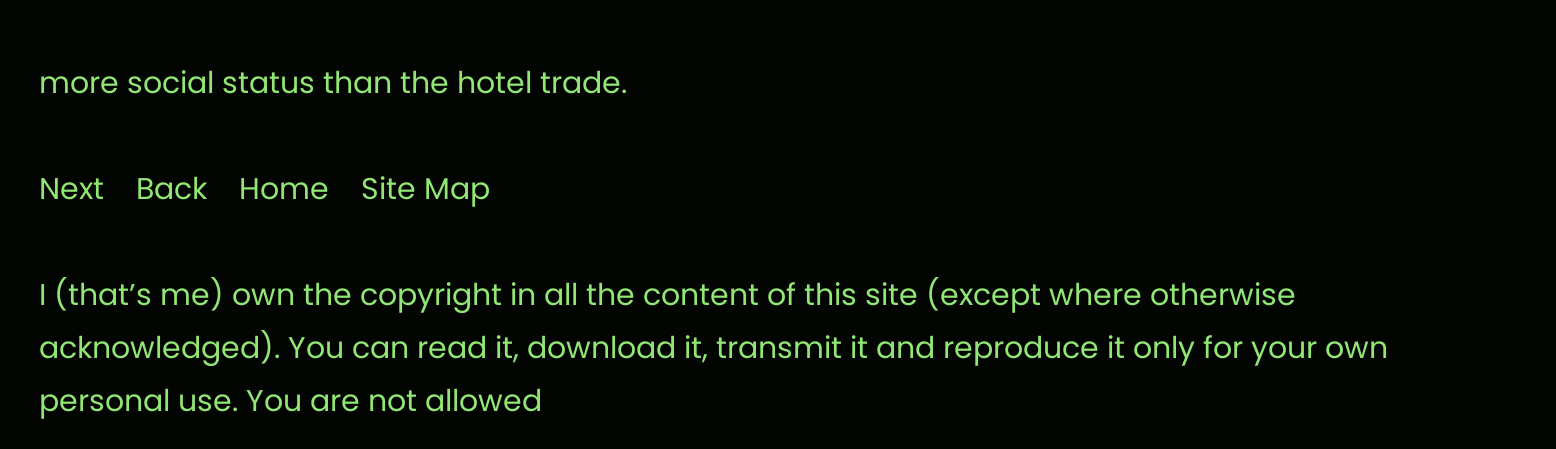more social status than the hotel trade.

Next    Back    Home    Site Map

I (that’s me) own the copyright in all the content of this site (except where otherwise acknowledged). You can read it, download it, transmit it and reproduce it only for your own personal use. You are not allowed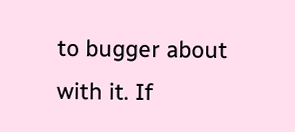to bugger about with it. If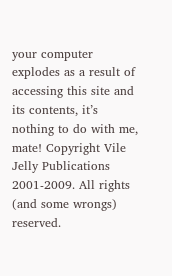your computer explodes as a result of accessing this site and its contents, it’s nothing to do with me, mate! Copyright Vile Jelly Publications 2001-2009. All rights (and some wrongs) reserved.